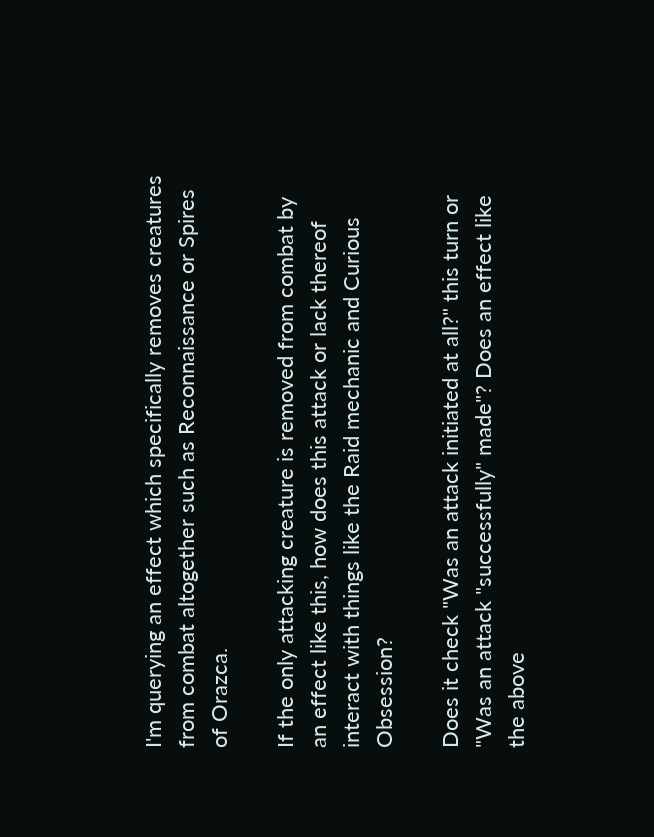I'm querying an effect which specifically removes creatures from combat altogether such as Reconnaissance or Spires of Orazca.

If the only attacking creature is removed from combat by an effect like this, how does this attack or lack thereof interact with things like the Raid mechanic and Curious Obsession?

Does it check "Was an attack initiated at all?" this turn or "Was an attack "successfully" made"? Does an effect like the above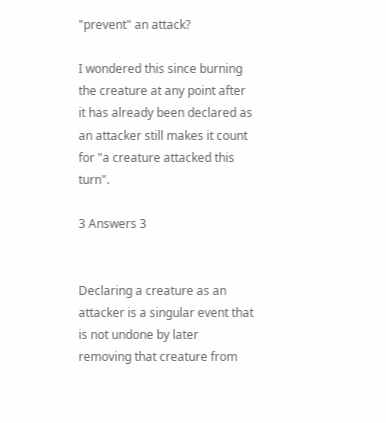"prevent" an attack?

I wondered this since burning the creature at any point after it has already been declared as an attacker still makes it count for "a creature attacked this turn".

3 Answers 3


Declaring a creature as an attacker is a singular event that is not undone by later removing that creature from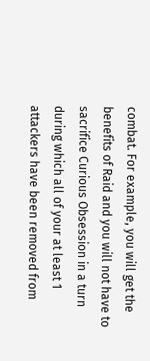combat. For example, you will get the benefits of Raid and you will not have to sacrifice Curious Obsession in a turn during which all of your at least 1 attackers have been removed from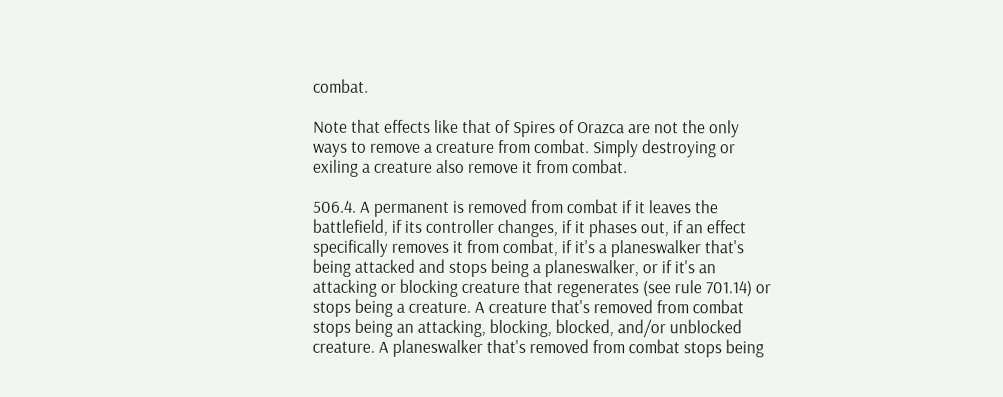combat.

Note that effects like that of Spires of Orazca are not the only ways to remove a creature from combat. Simply destroying or exiling a creature also remove it from combat.

506.4. A permanent is removed from combat if it leaves the battlefield, if its controller changes, if it phases out, if an effect specifically removes it from combat, if it's a planeswalker that's being attacked and stops being a planeswalker, or if it's an attacking or blocking creature that regenerates (see rule 701.14) or stops being a creature. A creature that's removed from combat stops being an attacking, blocking, blocked, and/or unblocked creature. A planeswalker that's removed from combat stops being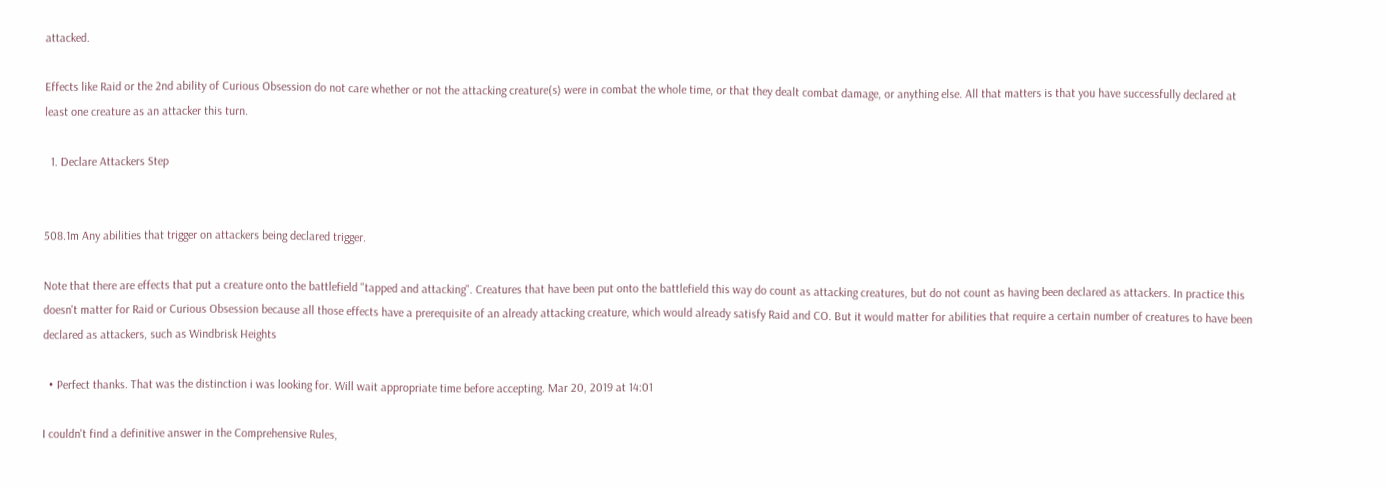attacked.

Effects like Raid or the 2nd ability of Curious Obsession do not care whether or not the attacking creature(s) were in combat the whole time, or that they dealt combat damage, or anything else. All that matters is that you have successfully declared at least one creature as an attacker this turn.

  1. Declare Attackers Step


508.1m Any abilities that trigger on attackers being declared trigger.

Note that there are effects that put a creature onto the battlefield "tapped and attacking". Creatures that have been put onto the battlefield this way do count as attacking creatures, but do not count as having been declared as attackers. In practice this doesn't matter for Raid or Curious Obsession because all those effects have a prerequisite of an already attacking creature, which would already satisfy Raid and CO. But it would matter for abilities that require a certain number of creatures to have been declared as attackers, such as Windbrisk Heights

  • Perfect thanks. That was the distinction i was looking for. Will wait appropriate time before accepting. Mar 20, 2019 at 14:01

I couldn't find a definitive answer in the Comprehensive Rules,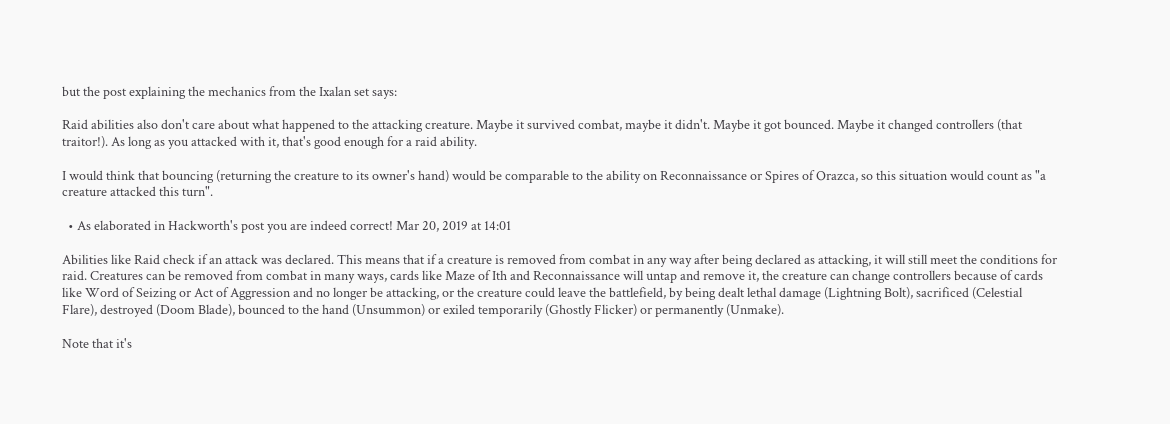but the post explaining the mechanics from the Ixalan set says:

Raid abilities also don't care about what happened to the attacking creature. Maybe it survived combat, maybe it didn't. Maybe it got bounced. Maybe it changed controllers (that traitor!). As long as you attacked with it, that's good enough for a raid ability.

I would think that bouncing (returning the creature to its owner's hand) would be comparable to the ability on Reconnaissance or Spires of Orazca, so this situation would count as "a creature attacked this turn".

  • As elaborated in Hackworth's post you are indeed correct! Mar 20, 2019 at 14:01

Abilities like Raid check if an attack was declared. This means that if a creature is removed from combat in any way after being declared as attacking, it will still meet the conditions for raid. Creatures can be removed from combat in many ways, cards like Maze of Ith and Reconnaissance will untap and remove it, the creature can change controllers because of cards like Word of Seizing or Act of Aggression and no longer be attacking, or the creature could leave the battlefield, by being dealt lethal damage (Lightning Bolt), sacrificed (Celestial Flare), destroyed (Doom Blade), bounced to the hand (Unsummon) or exiled temporarily (Ghostly Flicker) or permanently (Unmake).

Note that it's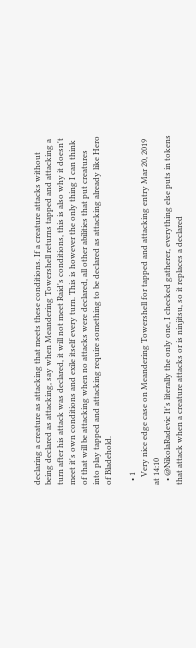declaring a creature as attacking that meets these conditions. If a creature attacks without being declared as attacking, say when Meandering Towershell returns tapped and attacking a turn after his attack was declared, it will not meet Raid's conditions, this is also why it doesn't meet it's own conditions and exile itself every turn. This is however the only thing I can think of that will be attacking when no attacks were declared, all other abilities that put creatures into play tapped and attacking require something to be declared as attacking already like Hero of Bladehold.

  • 1
    Very nice edge case on Meandering Towershell for tapped and attacking entry Mar 20, 2019 at 14:10
  • @NikolaRadevic It's literally the only one, I checked gatherer, everything else puts in tokens that attack when a creature attacks or is ninjitsu, so it replaces a declared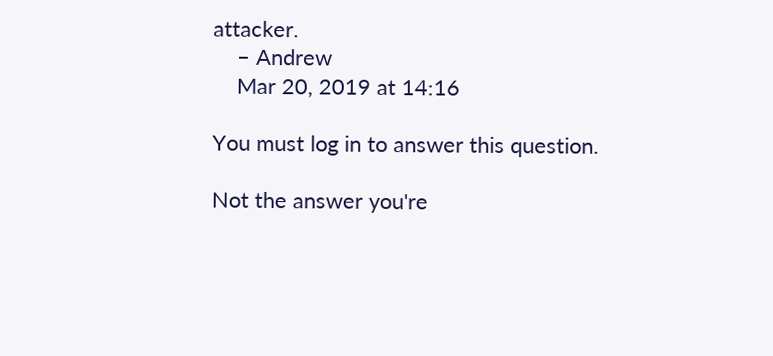attacker.
    – Andrew
    Mar 20, 2019 at 14:16

You must log in to answer this question.

Not the answer you're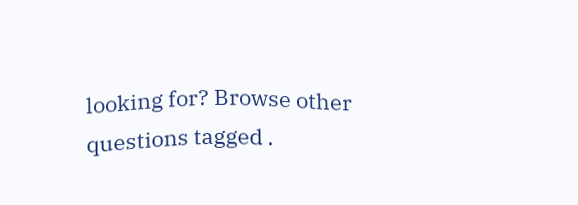looking for? Browse other questions tagged .